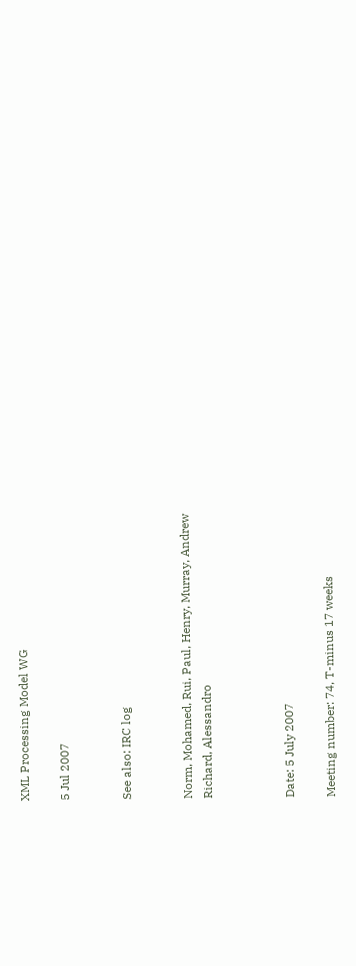XML Processing Model WG

5 Jul 2007


See also: IRC log


Norm, Mohamed, Rui, Paul, Henry, Murray, Andrew
Richard, Alessandro



Date: 5 July 2007

Meeting number: 74, T-minus 17 weeks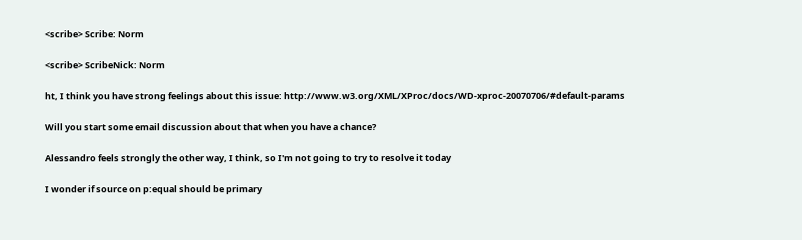<scribe> Scribe: Norm

<scribe> ScribeNick: Norm

ht, I think you have strong feelings about this issue: http://www.w3.org/XML/XProc/docs/WD-xproc-20070706/#default-params

Will you start some email discussion about that when you have a chance?

Alessandro feels strongly the other way, I think, so I'm not going to try to resolve it today

I wonder if source on p:equal should be primary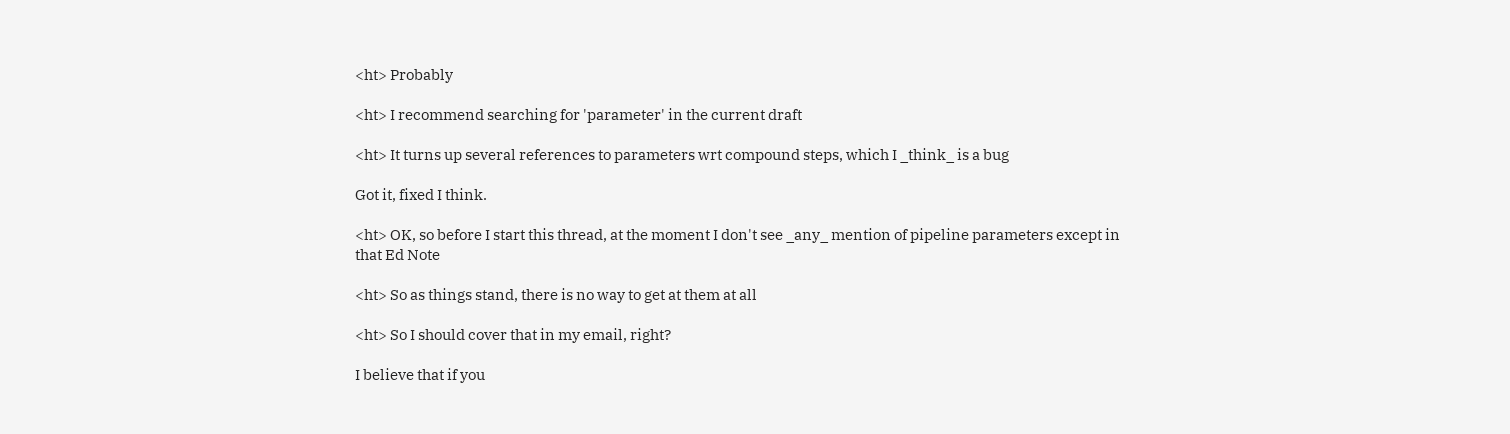<ht> Probably

<ht> I recommend searching for 'parameter' in the current draft

<ht> It turns up several references to parameters wrt compound steps, which I _think_ is a bug

Got it, fixed I think.

<ht> OK, so before I start this thread, at the moment I don't see _any_ mention of pipeline parameters except in that Ed Note

<ht> So as things stand, there is no way to get at them at all

<ht> So I should cover that in my email, right?

I believe that if you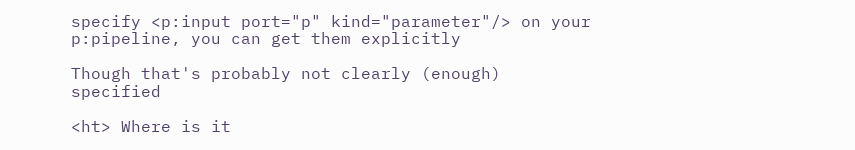specify <p:input port="p" kind="parameter"/> on your p:pipeline, you can get them explicitly

Though that's probably not clearly (enough) specified

<ht> Where is it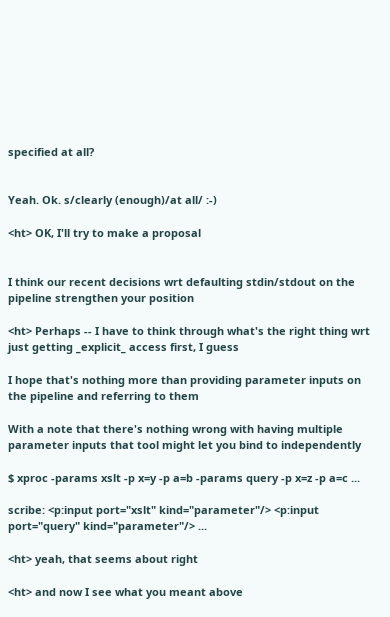specified at all?


Yeah. Ok. s/clearly (enough)/at all/ :-)

<ht> OK, I'll try to make a proposal


I think our recent decisions wrt defaulting stdin/stdout on the pipeline strengthen your position

<ht> Perhaps -- I have to think through what's the right thing wrt just getting _explicit_ access first, I guess

I hope that's nothing more than providing parameter inputs on the pipeline and referring to them

With a note that there's nothing wrong with having multiple parameter inputs that tool might let you bind to independently

$ xproc -params xslt -p x=y -p a=b -params query -p x=z -p a=c ...

scribe: <p:input port="xslt" kind="parameter"/> <p:input port="query" kind="parameter"/> ...

<ht> yeah, that seems about right

<ht> and now I see what you meant above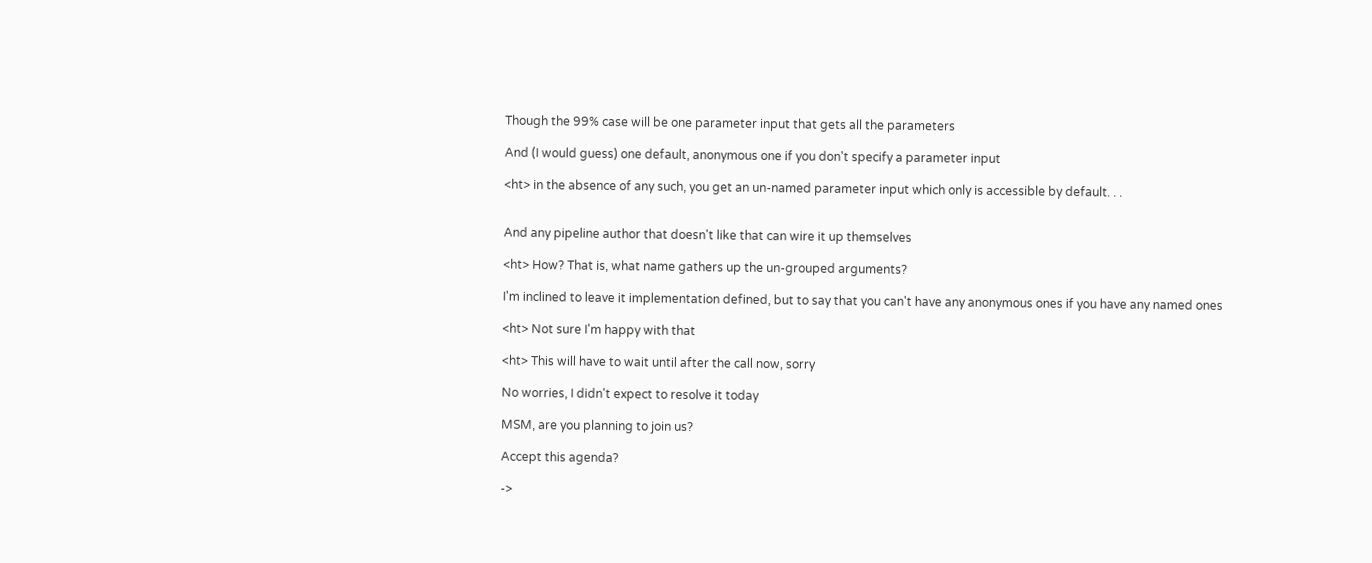Though the 99% case will be one parameter input that gets all the parameters

And (I would guess) one default, anonymous one if you don't specify a parameter input

<ht> in the absence of any such, you get an un-named parameter input which only is accessible by default. . .


And any pipeline author that doesn't like that can wire it up themselves

<ht> How? That is, what name gathers up the un-grouped arguments?

I'm inclined to leave it implementation defined, but to say that you can't have any anonymous ones if you have any named ones

<ht> Not sure I'm happy with that

<ht> This will have to wait until after the call now, sorry

No worries, I didn't expect to resolve it today

MSM, are you planning to join us?

Accept this agenda?

->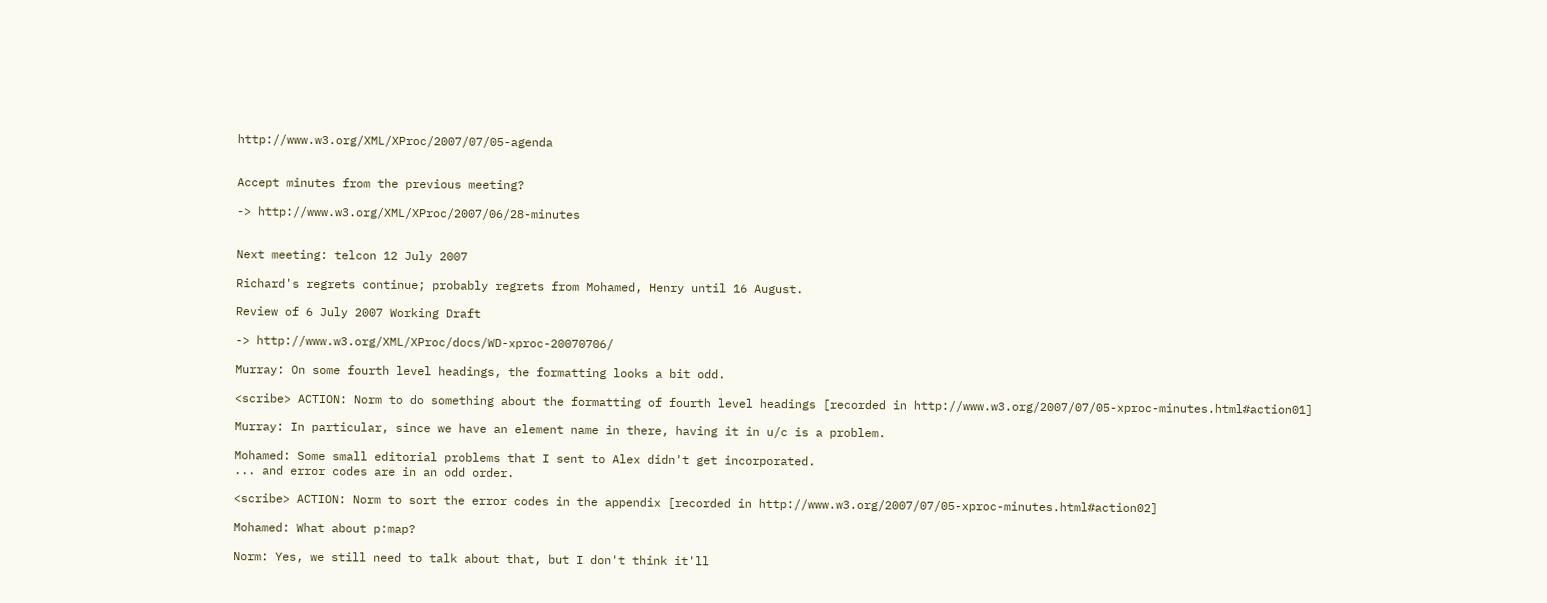http://www.w3.org/XML/XProc/2007/07/05-agenda


Accept minutes from the previous meeting?

-> http://www.w3.org/XML/XProc/2007/06/28-minutes


Next meeting: telcon 12 July 2007

Richard's regrets continue; probably regrets from Mohamed, Henry until 16 August.

Review of 6 July 2007 Working Draft

-> http://www.w3.org/XML/XProc/docs/WD-xproc-20070706/

Murray: On some fourth level headings, the formatting looks a bit odd.

<scribe> ACTION: Norm to do something about the formatting of fourth level headings [recorded in http://www.w3.org/2007/07/05-xproc-minutes.html#action01]

Murray: In particular, since we have an element name in there, having it in u/c is a problem.

Mohamed: Some small editorial problems that I sent to Alex didn't get incorporated.
... and error codes are in an odd order.

<scribe> ACTION: Norm to sort the error codes in the appendix [recorded in http://www.w3.org/2007/07/05-xproc-minutes.html#action02]

Mohamed: What about p:map?

Norm: Yes, we still need to talk about that, but I don't think it'll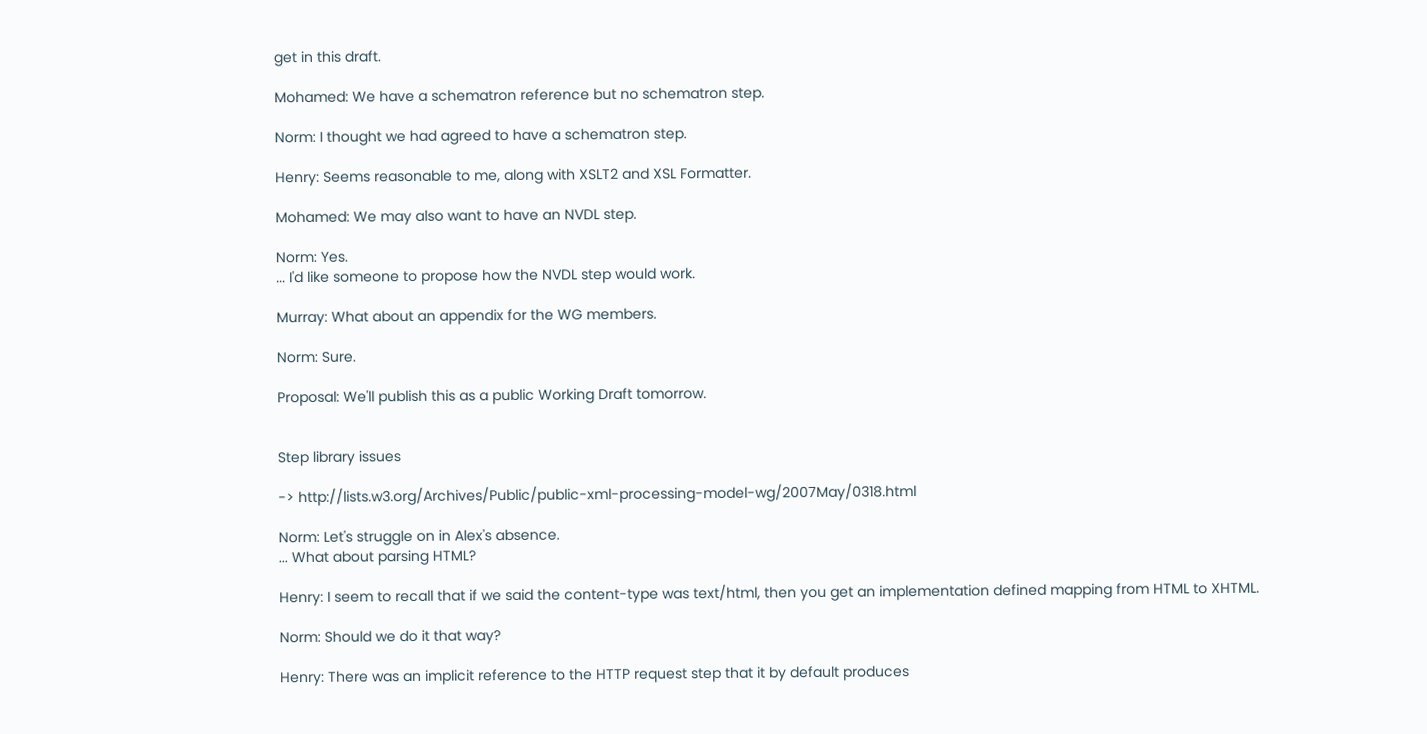get in this draft.

Mohamed: We have a schematron reference but no schematron step.

Norm: I thought we had agreed to have a schematron step.

Henry: Seems reasonable to me, along with XSLT2 and XSL Formatter.

Mohamed: We may also want to have an NVDL step.

Norm: Yes.
... I'd like someone to propose how the NVDL step would work.

Murray: What about an appendix for the WG members.

Norm: Sure.

Proposal: We'll publish this as a public Working Draft tomorrow.


Step library issues

-> http://lists.w3.org/Archives/Public/public-xml-processing-model-wg/2007May/0318.html

Norm: Let's struggle on in Alex's absence.
... What about parsing HTML?

Henry: I seem to recall that if we said the content-type was text/html, then you get an implementation defined mapping from HTML to XHTML.

Norm: Should we do it that way?

Henry: There was an implicit reference to the HTTP request step that it by default produces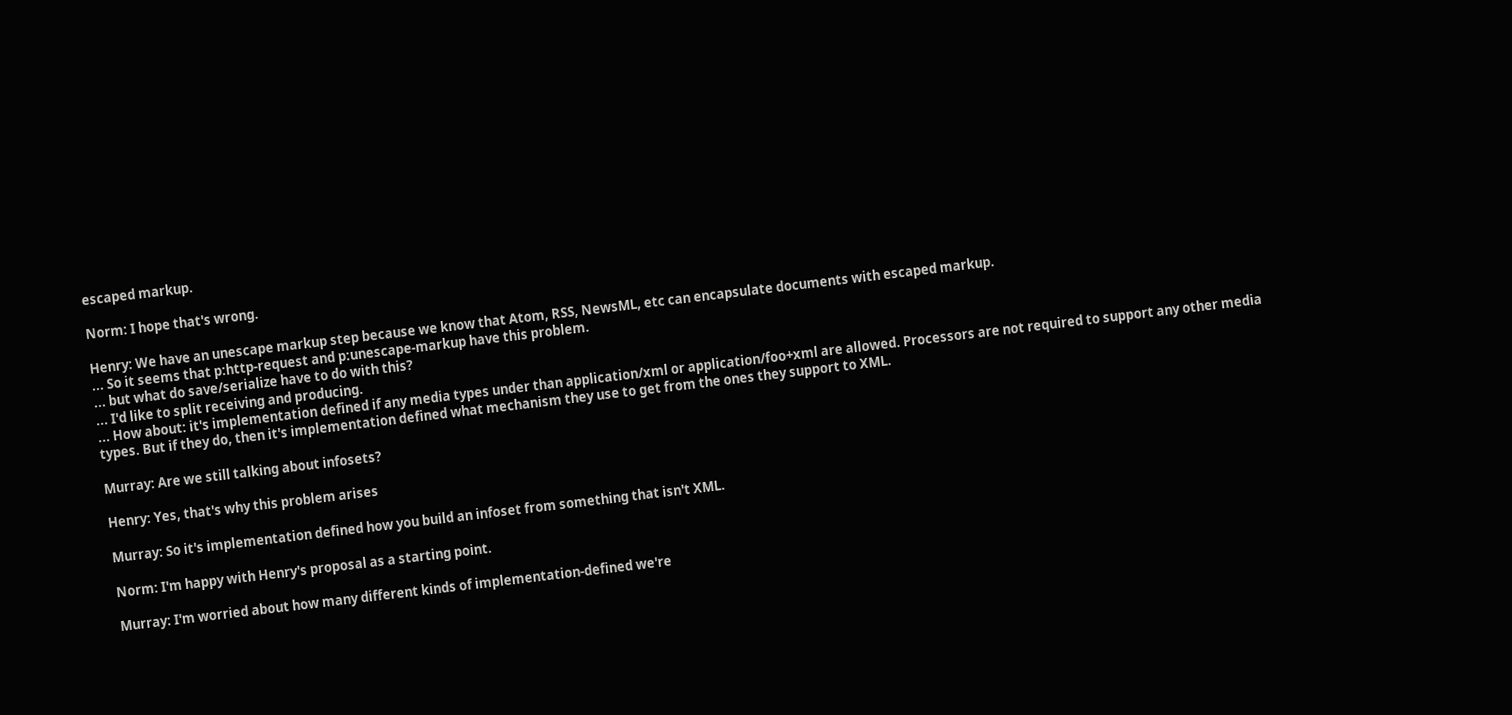escaped markup.

Norm: I hope that's wrong.

Henry: We have an unescape markup step because we know that Atom, RSS, NewsML, etc can encapsulate documents with escaped markup.
... So it seems that p:http-request and p:unescape-markup have this problem.
... but what do save/serialize have to do with this?
... I'd like to split receiving and producing.
... How about: it's implementation defined if any media types under than application/xml or application/foo+xml are allowed. Processors are not required to support any other media types. But if they do, then it's implementation defined what mechanism they use to get from the ones they support to XML.

Murray: Are we still talking about infosets?

Henry: Yes, that's why this problem arises

Murray: So it's implementation defined how you build an infoset from something that isn't XML.

Norm: I'm happy with Henry's proposal as a starting point.

Murray: I'm worried about how many different kinds of implementation-defined we're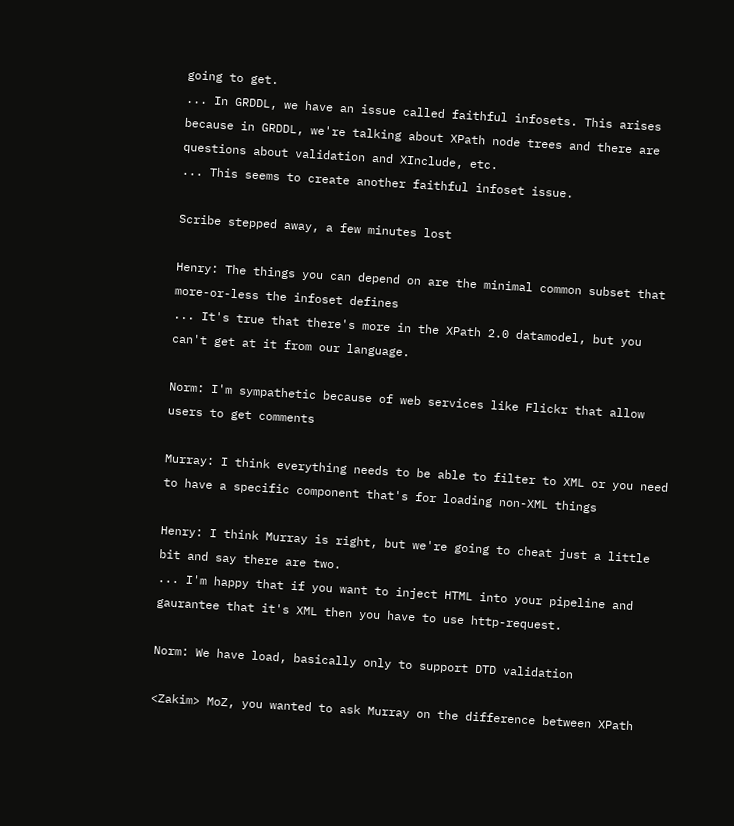going to get.
... In GRDDL, we have an issue called faithful infosets. This arises because in GRDDL, we're talking about XPath node trees and there are questions about validation and XInclude, etc.
... This seems to create another faithful infoset issue.

Scribe stepped away, a few minutes lost

Henry: The things you can depend on are the minimal common subset that more-or-less the infoset defines
... It's true that there's more in the XPath 2.0 datamodel, but you can't get at it from our language.

Norm: I'm sympathetic because of web services like Flickr that allow users to get comments

Murray: I think everything needs to be able to filter to XML or you need to have a specific component that's for loading non-XML things

Henry: I think Murray is right, but we're going to cheat just a little bit and say there are two.
... I'm happy that if you want to inject HTML into your pipeline and gaurantee that it's XML then you have to use http-request.

Norm: We have load, basically only to support DTD validation

<Zakim> MoZ, you wanted to ask Murray on the difference between XPath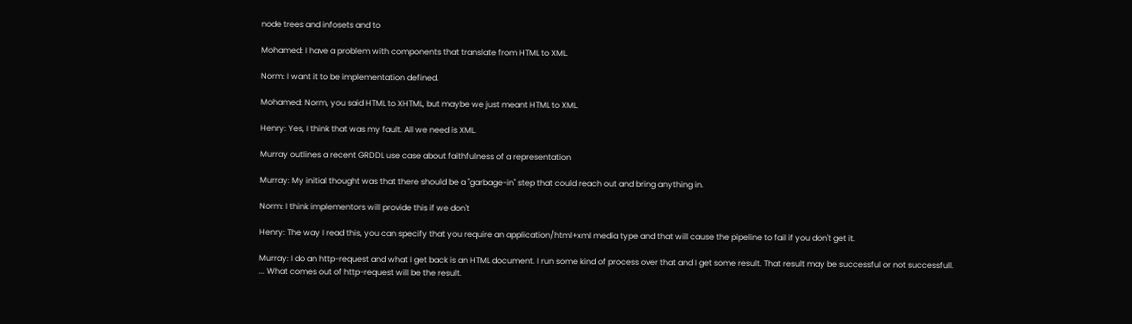node trees and infosets and to

Mohamed: I have a problem with components that translate from HTML to XML.

Norm: I want it to be implementation defined.

Mohamed: Norm, you said HTML to XHTML, but maybe we just meant HTML to XML.

Henry: Yes, I think that was my fault. All we need is XML.

Murray outlines a recent GRDDL use case about faithfulness of a representation

Murray: My initial thought was that there should be a "garbage-in" step that could reach out and bring anything in.

Norm: I think implementors will provide this if we don't

Henry: The way I read this, you can specify that you require an application/html+xml media type and that will cause the pipeline to fail if you don't get it.

Murray: I do an http-request and what I get back is an HTML document. I run some kind of process over that and I get some result. That result may be successful or not successfull.
... What comes out of http-request will be the result.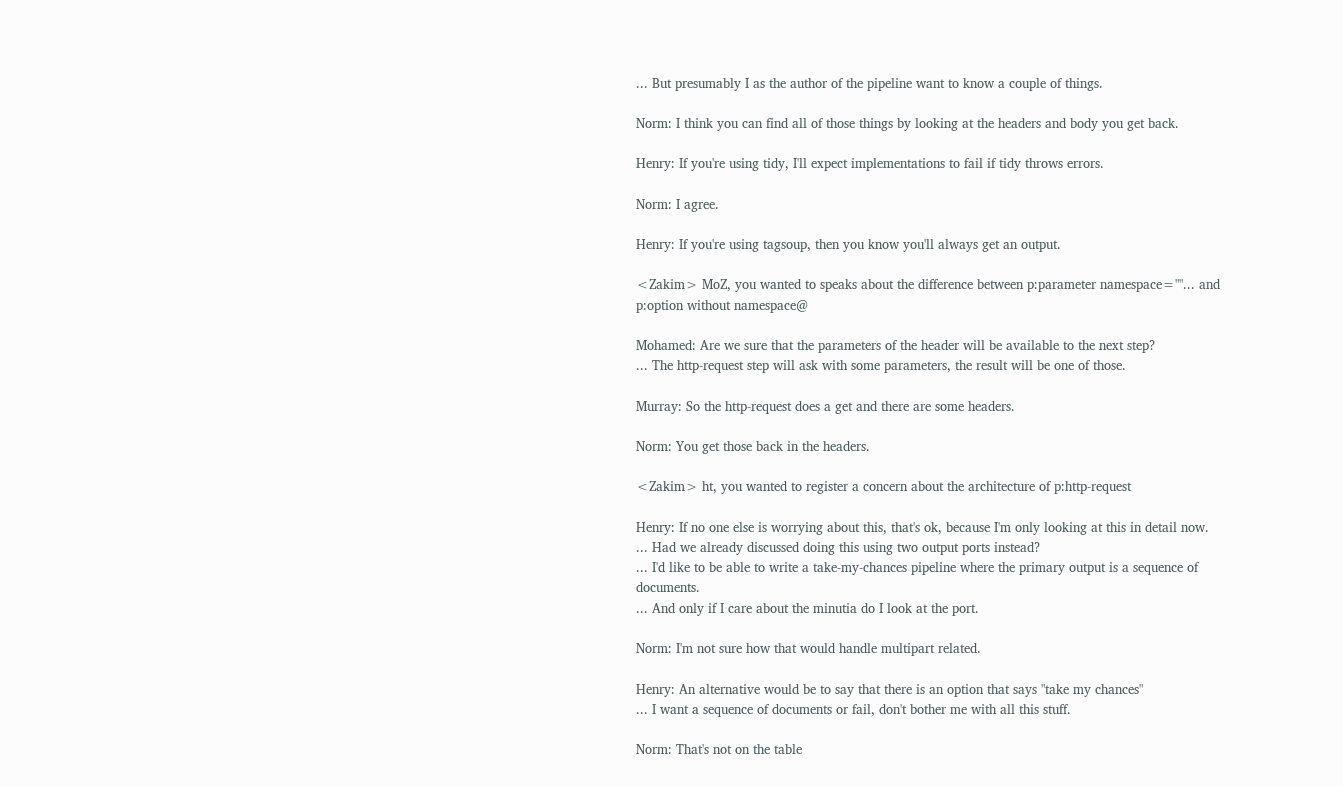... But presumably I as the author of the pipeline want to know a couple of things.

Norm: I think you can find all of those things by looking at the headers and body you get back.

Henry: If you're using tidy, I'll expect implementations to fail if tidy throws errors.

Norm: I agree.

Henry: If you're using tagsoup, then you know you'll always get an output.

<Zakim> MoZ, you wanted to speaks about the difference between p:parameter namespace=""... and p:option without namespace@

Mohamed: Are we sure that the parameters of the header will be available to the next step?
... The http-request step will ask with some parameters, the result will be one of those.

Murray: So the http-request does a get and there are some headers.

Norm: You get those back in the headers.

<Zakim> ht, you wanted to register a concern about the architecture of p:http-request

Henry: If no one else is worrying about this, that's ok, because I'm only looking at this in detail now.
... Had we already discussed doing this using two output ports instead?
... I'd like to be able to write a take-my-chances pipeline where the primary output is a sequence of documents.
... And only if I care about the minutia do I look at the port.

Norm: I'm not sure how that would handle multipart related.

Henry: An alternative would be to say that there is an option that says "take my chances"
... I want a sequence of documents or fail, don't bother me with all this stuff.

Norm: That's not on the table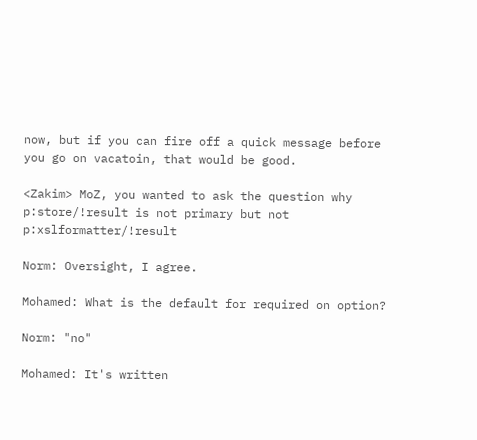now, but if you can fire off a quick message before you go on vacatoin, that would be good.

<Zakim> MoZ, you wanted to ask the question why p:store/!result is not primary but not p:xslformatter/!result

Norm: Oversight, I agree.

Mohamed: What is the default for required on option?

Norm: "no"

Mohamed: It's written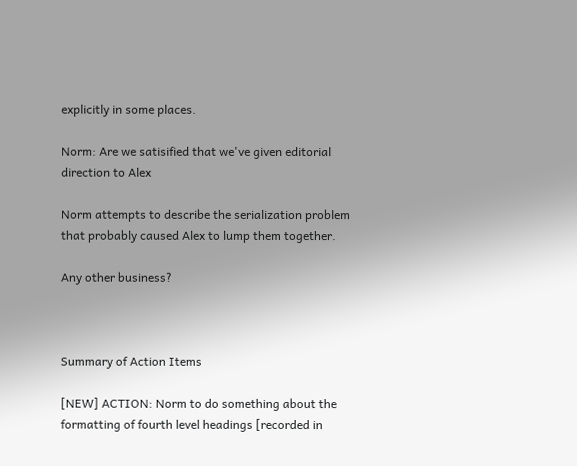explicitly in some places.

Norm: Are we satisified that we've given editorial direction to Alex

Norm attempts to describe the serialization problem that probably caused Alex to lump them together.

Any other business?



Summary of Action Items

[NEW] ACTION: Norm to do something about the formatting of fourth level headings [recorded in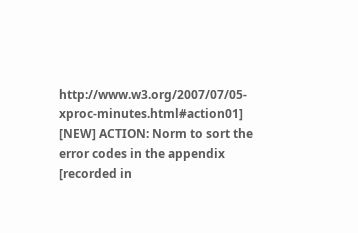http://www.w3.org/2007/07/05-xproc-minutes.html#action01]
[NEW] ACTION: Norm to sort the error codes in the appendix [recorded in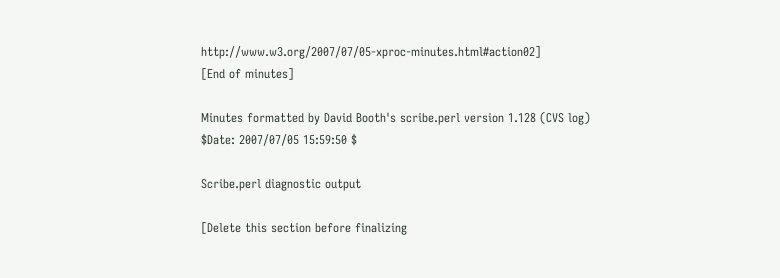http://www.w3.org/2007/07/05-xproc-minutes.html#action02]
[End of minutes]

Minutes formatted by David Booth's scribe.perl version 1.128 (CVS log)
$Date: 2007/07/05 15:59:50 $

Scribe.perl diagnostic output

[Delete this section before finalizing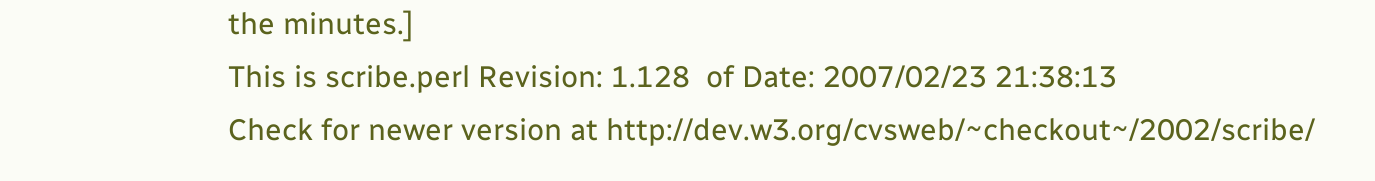the minutes.]
This is scribe.perl Revision: 1.128  of Date: 2007/02/23 21:38:13
Check for newer version at http://dev.w3.org/cvsweb/~checkout~/2002/scribe/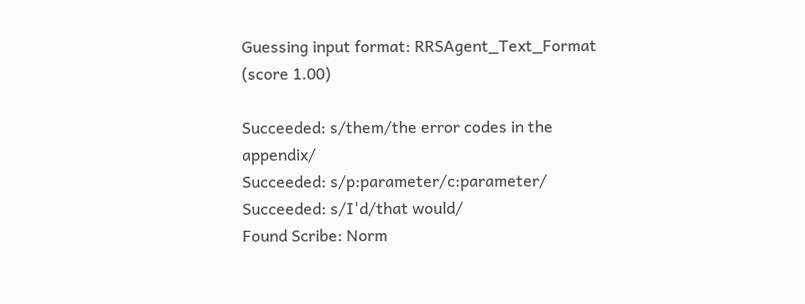Guessing input format: RRSAgent_Text_Format (score 1.00)

Succeeded: s/them/the error codes in the appendix/
Succeeded: s/p:parameter/c:parameter/
Succeeded: s/I'd/that would/
Found Scribe: Norm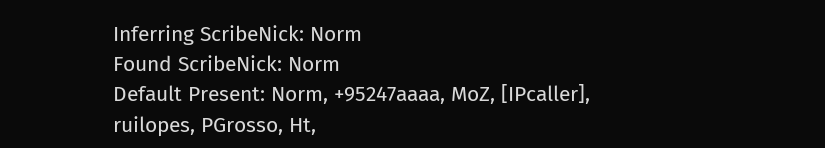Inferring ScribeNick: Norm
Found ScribeNick: Norm
Default Present: Norm, +95247aaaa, MoZ, [IPcaller], ruilopes, PGrosso, Ht,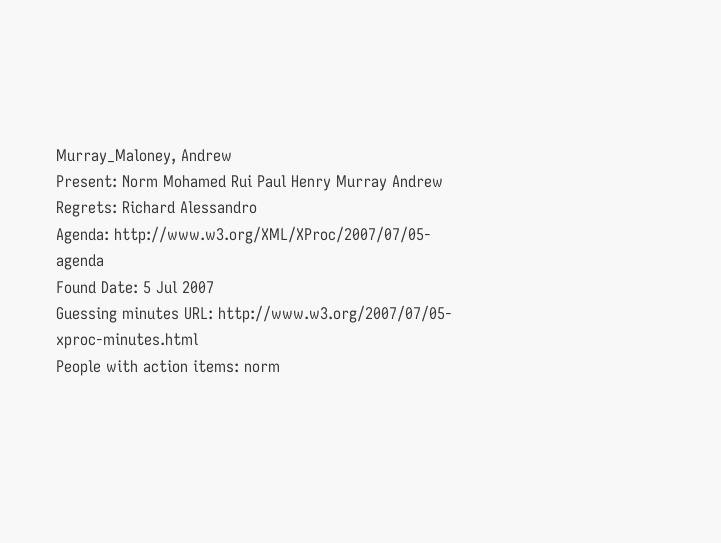Murray_Maloney, Andrew
Present: Norm Mohamed Rui Paul Henry Murray Andrew
Regrets: Richard Alessandro
Agenda: http://www.w3.org/XML/XProc/2007/07/05-agenda
Found Date: 5 Jul 2007
Guessing minutes URL: http://www.w3.org/2007/07/05-xproc-minutes.html
People with action items: norm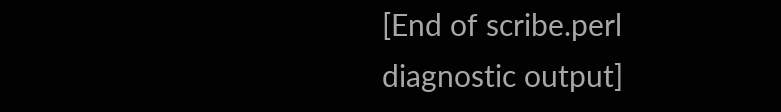[End of scribe.perl diagnostic output]